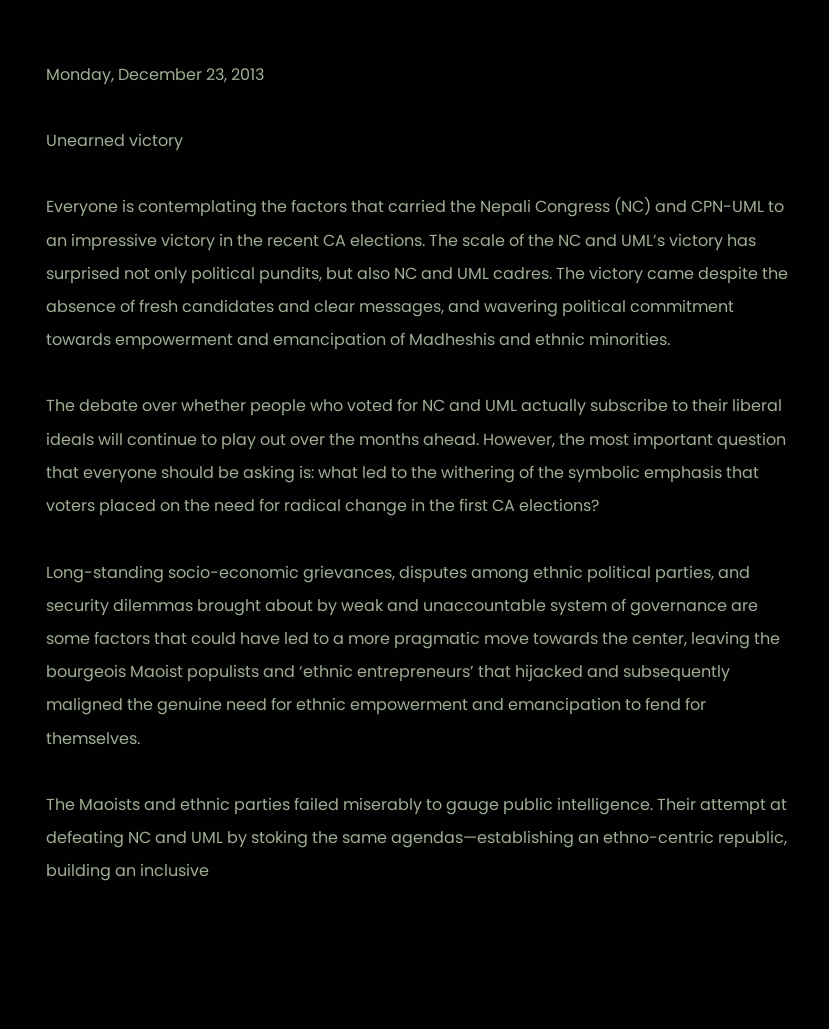Monday, December 23, 2013

Unearned victory

Everyone is contemplating the factors that carried the Nepali Congress (NC) and CPN-UML to an impressive victory in the recent CA elections. The scale of the NC and UML’s victory has surprised not only political pundits, but also NC and UML cadres. The victory came despite the absence of fresh candidates and clear messages, and wavering political commitment towards empowerment and emancipation of Madheshis and ethnic minorities.

The debate over whether people who voted for NC and UML actually subscribe to their liberal ideals will continue to play out over the months ahead. However, the most important question that everyone should be asking is: what led to the withering of the symbolic emphasis that voters placed on the need for radical change in the first CA elections?

Long-standing socio-economic grievances, disputes among ethnic political parties, and security dilemmas brought about by weak and unaccountable system of governance are some factors that could have led to a more pragmatic move towards the center, leaving the bourgeois Maoist populists and ‘ethnic entrepreneurs’ that hijacked and subsequently maligned the genuine need for ethnic empowerment and emancipation to fend for themselves.

The Maoists and ethnic parties failed miserably to gauge public intelligence. Their attempt at defeating NC and UML by stoking the same agendas—establishing an ethno-centric republic, building an inclusive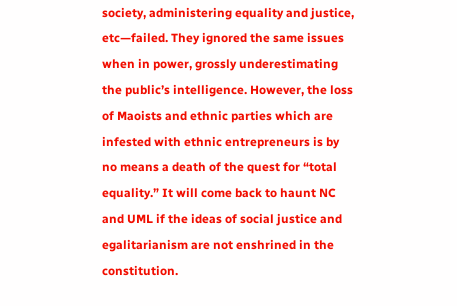society, administering equality and justice, etc—failed. They ignored the same issues when in power, grossly underestimating the public’s intelligence. However, the loss of Maoists and ethnic parties which are infested with ethnic entrepreneurs is by no means a death of the quest for “total equality.” It will come back to haunt NC and UML if the ideas of social justice and egalitarianism are not enshrined in the constitution.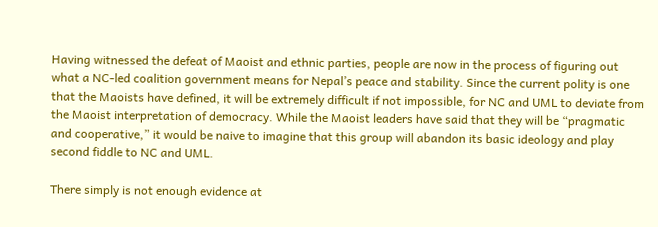Having witnessed the defeat of Maoist and ethnic parties, people are now in the process of figuring out what a NC-led coalition government means for Nepal’s peace and stability. Since the current polity is one that the Maoists have defined, it will be extremely difficult if not impossible, for NC and UML to deviate from the Maoist interpretation of democracy. While the Maoist leaders have said that they will be “pragmatic and cooperative,” it would be naive to imagine that this group will abandon its basic ideology and play second fiddle to NC and UML.

There simply is not enough evidence at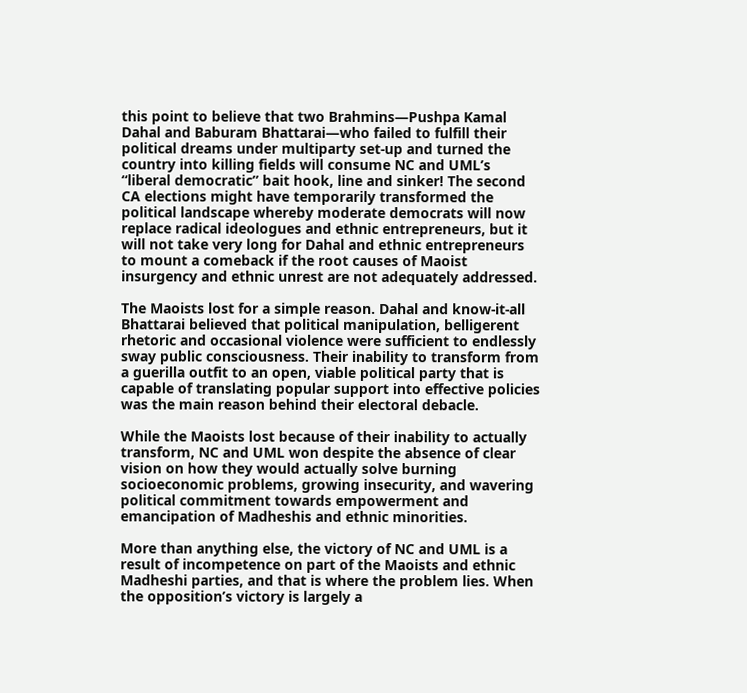this point to believe that two Brahmins—Pushpa Kamal Dahal and Baburam Bhattarai—who failed to fulfill their political dreams under multiparty set-up and turned the country into killing fields will consume NC and UML’s “liberal democratic” bait hook, line and sinker! The second CA elections might have temporarily transformed the political landscape whereby moderate democrats will now replace radical ideologues and ethnic entrepreneurs, but it will not take very long for Dahal and ethnic entrepreneurs to mount a comeback if the root causes of Maoist insurgency and ethnic unrest are not adequately addressed.

The Maoists lost for a simple reason. Dahal and know-it-all Bhattarai believed that political manipulation, belligerent rhetoric and occasional violence were sufficient to endlessly sway public consciousness. Their inability to transform from a guerilla outfit to an open, viable political party that is capable of translating popular support into effective policies was the main reason behind their electoral debacle.

While the Maoists lost because of their inability to actually transform, NC and UML won despite the absence of clear vision on how they would actually solve burning socioeconomic problems, growing insecurity, and wavering political commitment towards empowerment and emancipation of Madheshis and ethnic minorities.

More than anything else, the victory of NC and UML is a result of incompetence on part of the Maoists and ethnic Madheshi parties, and that is where the problem lies. When the opposition’s victory is largely a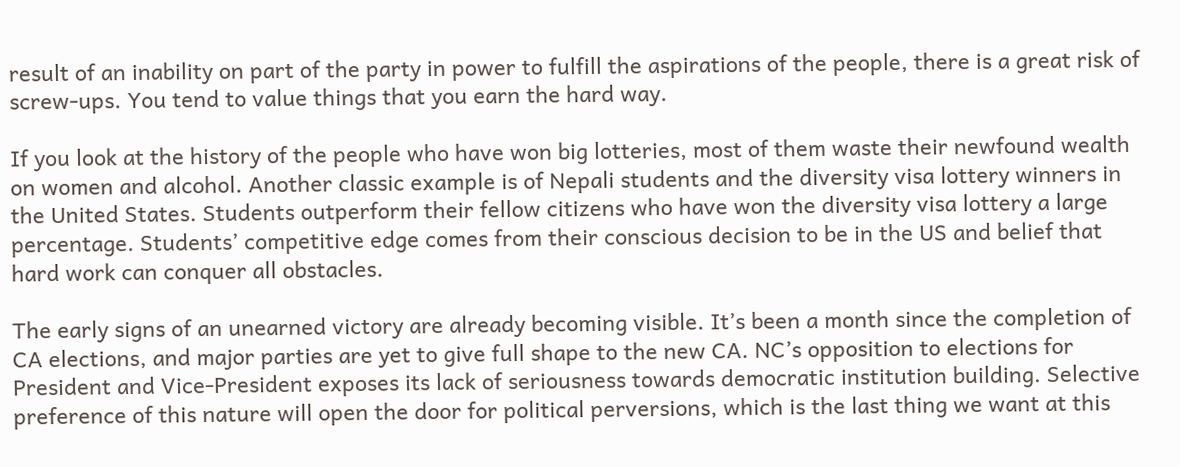result of an inability on part of the party in power to fulfill the aspirations of the people, there is a great risk of screw-ups. You tend to value things that you earn the hard way.

If you look at the history of the people who have won big lotteries, most of them waste their newfound wealth on women and alcohol. Another classic example is of Nepali students and the diversity visa lottery winners in the United States. Students outperform their fellow citizens who have won the diversity visa lottery a large percentage. Students’ competitive edge comes from their conscious decision to be in the US and belief that hard work can conquer all obstacles.

The early signs of an unearned victory are already becoming visible. It’s been a month since the completion of CA elections, and major parties are yet to give full shape to the new CA. NC’s opposition to elections for President and Vice-President exposes its lack of seriousness towards democratic institution building. Selective preference of this nature will open the door for political perversions, which is the last thing we want at this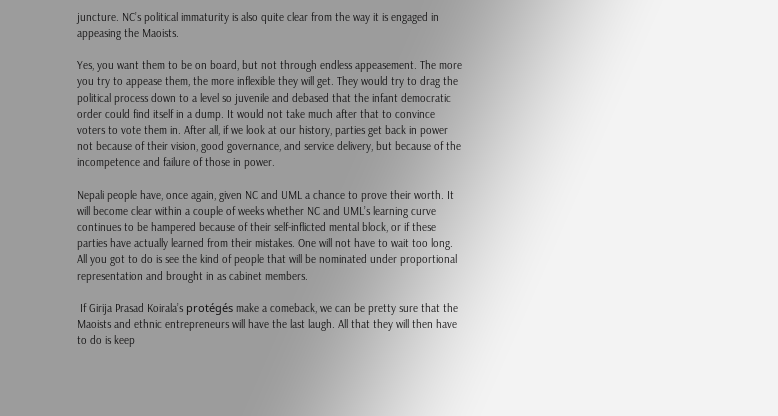juncture. NC’s political immaturity is also quite clear from the way it is engaged in appeasing the Maoists.

Yes, you want them to be on board, but not through endless appeasement. The more you try to appease them, the more inflexible they will get. They would try to drag the political process down to a level so juvenile and debased that the infant democratic order could find itself in a dump. It would not take much after that to convince voters to vote them in. After all, if we look at our history, parties get back in power not because of their vision, good governance, and service delivery, but because of the incompetence and failure of those in power.

Nepali people have, once again, given NC and UML a chance to prove their worth. It will become clear within a couple of weeks whether NC and UML’s learning curve continues to be hampered because of their self-inflicted mental block, or if these parties have actually learned from their mistakes. One will not have to wait too long. All you got to do is see the kind of people that will be nominated under proportional representation and brought in as cabinet members.

 If Girija Prasad Koirala’s protégés make a comeback, we can be pretty sure that the Maoists and ethnic entrepreneurs will have the last laugh. All that they will then have to do is keep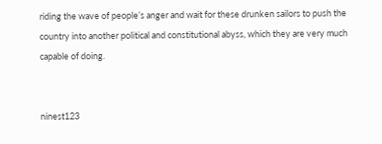riding the wave of people’s anger and wait for these drunken sailors to push the country into another political and constitutional abyss, which they are very much capable of doing.


ninest123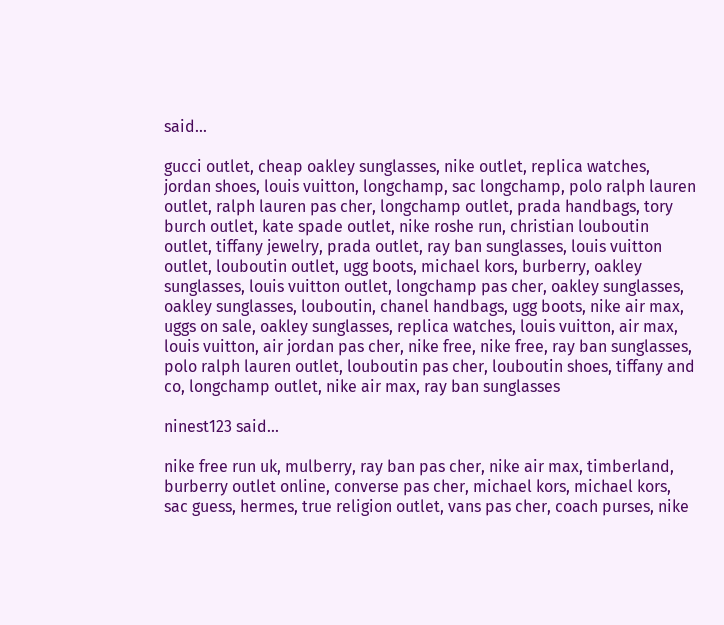said...

gucci outlet, cheap oakley sunglasses, nike outlet, replica watches, jordan shoes, louis vuitton, longchamp, sac longchamp, polo ralph lauren outlet, ralph lauren pas cher, longchamp outlet, prada handbags, tory burch outlet, kate spade outlet, nike roshe run, christian louboutin outlet, tiffany jewelry, prada outlet, ray ban sunglasses, louis vuitton outlet, louboutin outlet, ugg boots, michael kors, burberry, oakley sunglasses, louis vuitton outlet, longchamp pas cher, oakley sunglasses, oakley sunglasses, louboutin, chanel handbags, ugg boots, nike air max, uggs on sale, oakley sunglasses, replica watches, louis vuitton, air max, louis vuitton, air jordan pas cher, nike free, nike free, ray ban sunglasses, polo ralph lauren outlet, louboutin pas cher, louboutin shoes, tiffany and co, longchamp outlet, nike air max, ray ban sunglasses

ninest123 said...

nike free run uk, mulberry, ray ban pas cher, nike air max, timberland, burberry outlet online, converse pas cher, michael kors, michael kors, sac guess, hermes, true religion outlet, vans pas cher, coach purses, nike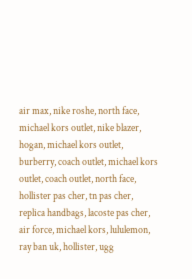air max, nike roshe, north face, michael kors outlet, nike blazer, hogan, michael kors outlet, burberry, coach outlet, michael kors outlet, coach outlet, north face, hollister pas cher, tn pas cher, replica handbags, lacoste pas cher, air force, michael kors, lululemon, ray ban uk, hollister, ugg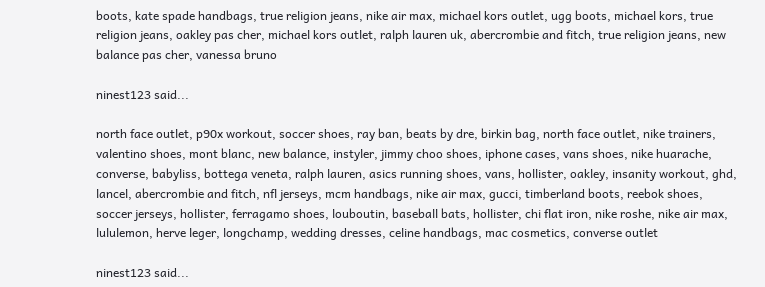boots, kate spade handbags, true religion jeans, nike air max, michael kors outlet, ugg boots, michael kors, true religion jeans, oakley pas cher, michael kors outlet, ralph lauren uk, abercrombie and fitch, true religion jeans, new balance pas cher, vanessa bruno

ninest123 said...

north face outlet, p90x workout, soccer shoes, ray ban, beats by dre, birkin bag, north face outlet, nike trainers, valentino shoes, mont blanc, new balance, instyler, jimmy choo shoes, iphone cases, vans shoes, nike huarache, converse, babyliss, bottega veneta, ralph lauren, asics running shoes, vans, hollister, oakley, insanity workout, ghd, lancel, abercrombie and fitch, nfl jerseys, mcm handbags, nike air max, gucci, timberland boots, reebok shoes, soccer jerseys, hollister, ferragamo shoes, louboutin, baseball bats, hollister, chi flat iron, nike roshe, nike air max, lululemon, herve leger, longchamp, wedding dresses, celine handbags, mac cosmetics, converse outlet

ninest123 said...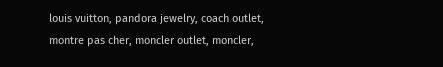louis vuitton, pandora jewelry, coach outlet, montre pas cher, moncler outlet, moncler,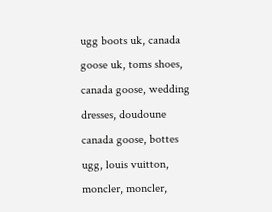ugg boots uk, canada goose uk, toms shoes, canada goose, wedding dresses, doudoune canada goose, bottes ugg, louis vuitton, moncler, moncler,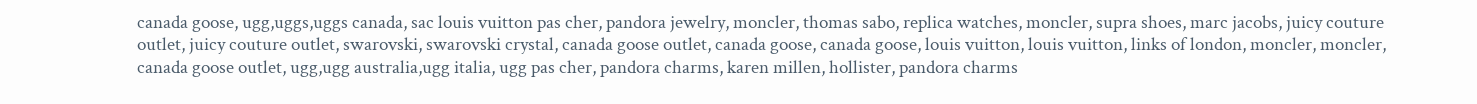canada goose, ugg,uggs,uggs canada, sac louis vuitton pas cher, pandora jewelry, moncler, thomas sabo, replica watches, moncler, supra shoes, marc jacobs, juicy couture outlet, juicy couture outlet, swarovski, swarovski crystal, canada goose outlet, canada goose, canada goose, louis vuitton, louis vuitton, links of london, moncler, moncler, canada goose outlet, ugg,ugg australia,ugg italia, ugg pas cher, pandora charms, karen millen, hollister, pandora charms